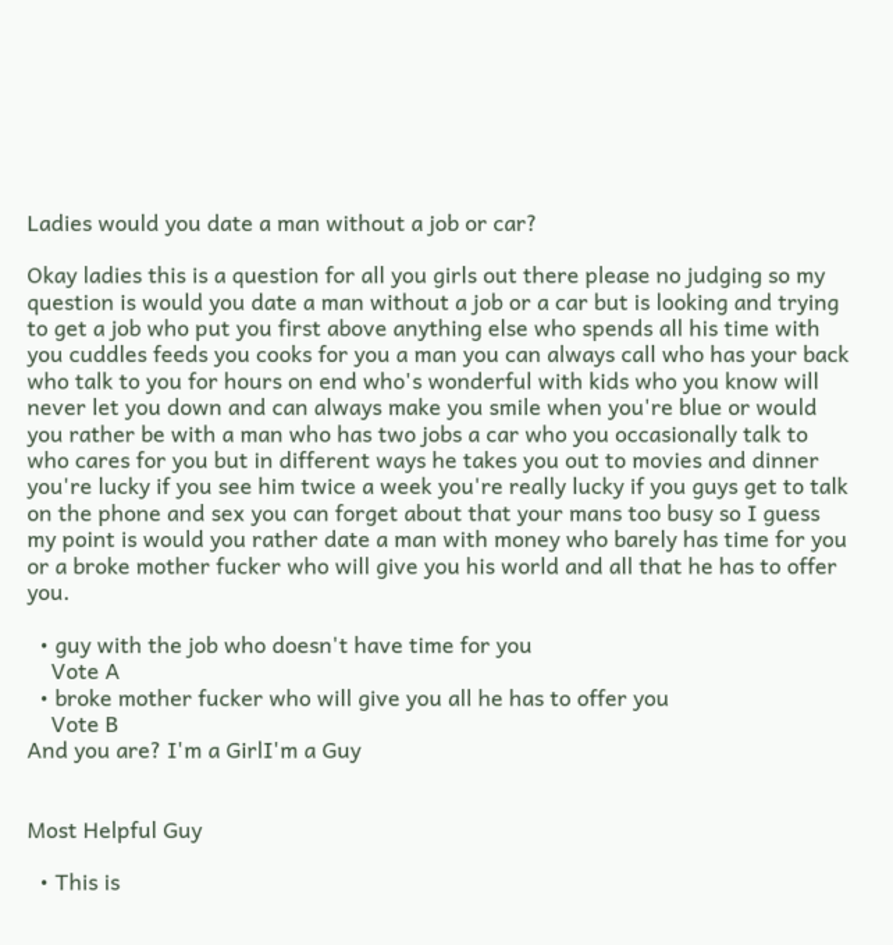Ladies would you date a man without a job or car?

Okay ladies this is a question for all you girls out there please no judging so my question is would you date a man without a job or a car but is looking and trying to get a job who put you first above anything else who spends all his time with you cuddles feeds you cooks for you a man you can always call who has your back who talk to you for hours on end who's wonderful with kids who you know will never let you down and can always make you smile when you're blue or would you rather be with a man who has two jobs a car who you occasionally talk to who cares for you but in different ways he takes you out to movies and dinner you're lucky if you see him twice a week you're really lucky if you guys get to talk on the phone and sex you can forget about that your mans too busy so I guess my point is would you rather date a man with money who barely has time for you or a broke mother fucker who will give you his world and all that he has to offer you.

  • guy with the job who doesn't have time for you
    Vote A
  • broke mother fucker who will give you all he has to offer you
    Vote B
And you are? I'm a GirlI'm a Guy


Most Helpful Guy

  • This is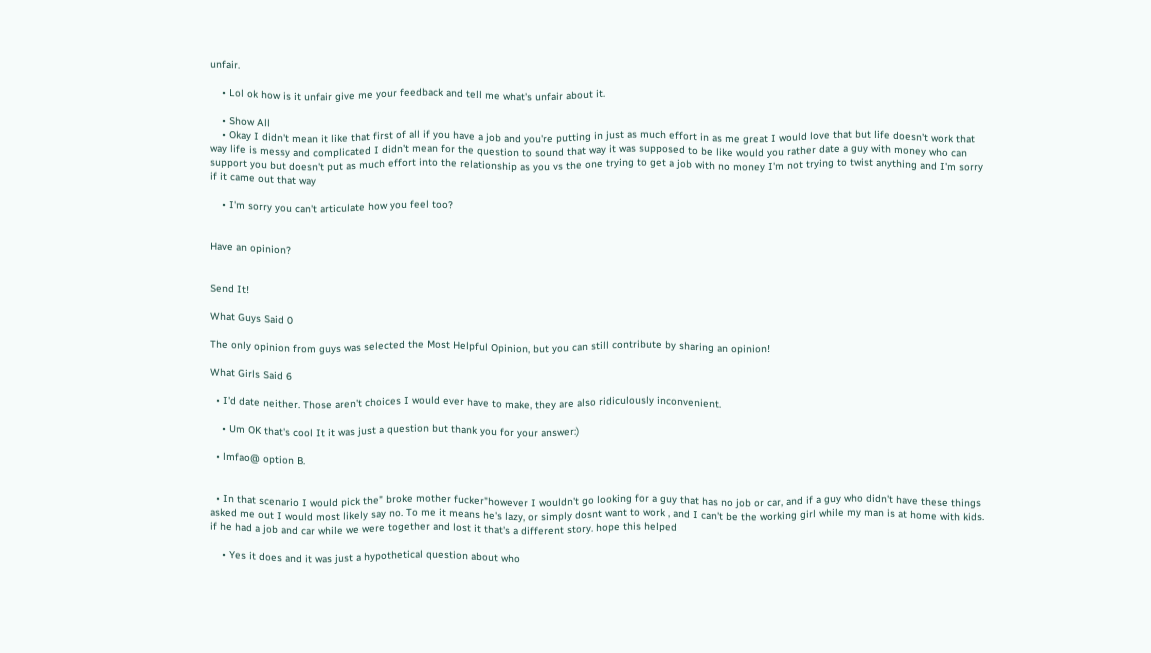unfair.

    • Lol ok how is it unfair give me your feedback and tell me what's unfair about it.

    • Show All
    • Okay I didn't mean it like that first of all if you have a job and you're putting in just as much effort in as me great I would love that but life doesn't work that way life is messy and complicated I didn't mean for the question to sound that way it was supposed to be like would you rather date a guy with money who can support you but doesn't put as much effort into the relationship as you vs the one trying to get a job with no money I'm not trying to twist anything and I'm sorry if it came out that way

    • I'm sorry you can't articulate how you feel too?


Have an opinion?


Send It!

What Guys Said 0

The only opinion from guys was selected the Most Helpful Opinion, but you can still contribute by sharing an opinion!

What Girls Said 6

  • I'd date neither. Those aren't choices I would ever have to make, they are also ridiculously inconvenient.

    • Um OK that's cool It it was just a question but thank you for your answer:)

  • lmfao@ option B.


  • In that scenario I would pick the" broke mother fucker"however I wouldn't go looking for a guy that has no job or car, and if a guy who didn't have these things asked me out I would most likely say no. To me it means he's lazy, or simply dosnt want to work , and I can't be the working girl while my man is at home with kids. if he had a job and car while we were together and lost it that's a different story. hope this helped

    • Yes it does and it was just a hypothetical question about who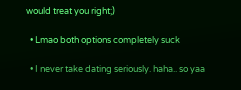would treat you right;)

  • Lmao both options completely suck

  • I never take dating seriously. haha.. so yaa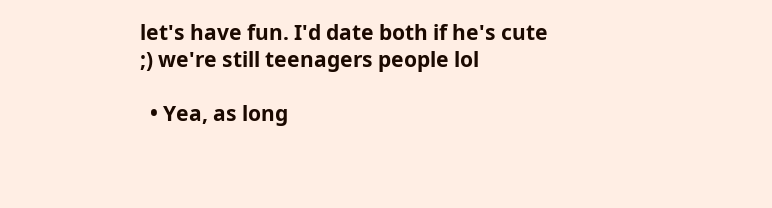let's have fun. I'd date both if he's cute ;) we're still teenagers people lol

  • Yea, as long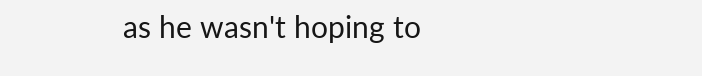as he wasn't hoping to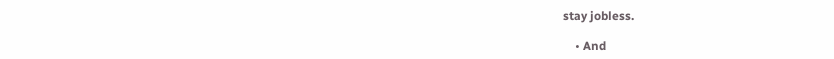stay jobless.

    • And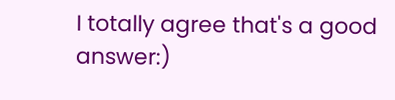I totally agree that's a good answer:)